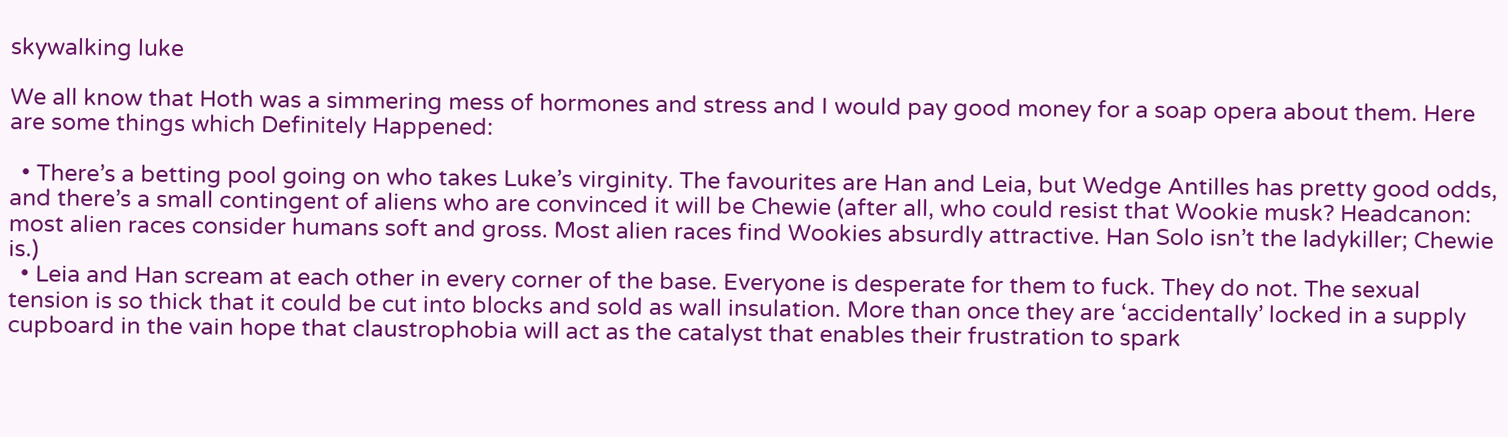skywalking luke

We all know that Hoth was a simmering mess of hormones and stress and I would pay good money for a soap opera about them. Here are some things which Definitely Happened:

  • There’s a betting pool going on who takes Luke’s virginity. The favourites are Han and Leia, but Wedge Antilles has pretty good odds, and there’s a small contingent of aliens who are convinced it will be Chewie (after all, who could resist that Wookie musk? Headcanon: most alien races consider humans soft and gross. Most alien races find Wookies absurdly attractive. Han Solo isn’t the ladykiller; Chewie is.)
  • Leia and Han scream at each other in every corner of the base. Everyone is desperate for them to fuck. They do not. The sexual tension is so thick that it could be cut into blocks and sold as wall insulation. More than once they are ‘accidentally’ locked in a supply cupboard in the vain hope that claustrophobia will act as the catalyst that enables their frustration to spark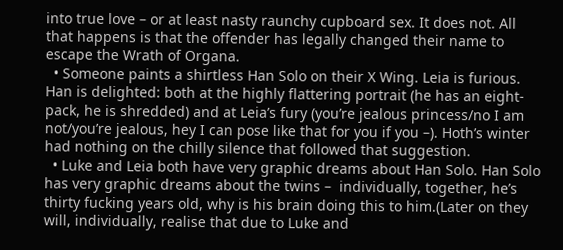into true love – or at least nasty raunchy cupboard sex. It does not. All that happens is that the offender has legally changed their name to escape the Wrath of Organa.
  • Someone paints a shirtless Han Solo on their X Wing. Leia is furious. Han is delighted: both at the highly flattering portrait (he has an eight-pack, he is shredded) and at Leia’s fury (you’re jealous princess/no I am not/you’re jealous, hey I can pose like that for you if you –). Hoth’s winter had nothing on the chilly silence that followed that suggestion.
  • Luke and Leia both have very graphic dreams about Han Solo. Han Solo has very graphic dreams about the twins –  individually, together, he’s thirty fucking years old, why is his brain doing this to him.(Later on they will, individually, realise that due to Luke and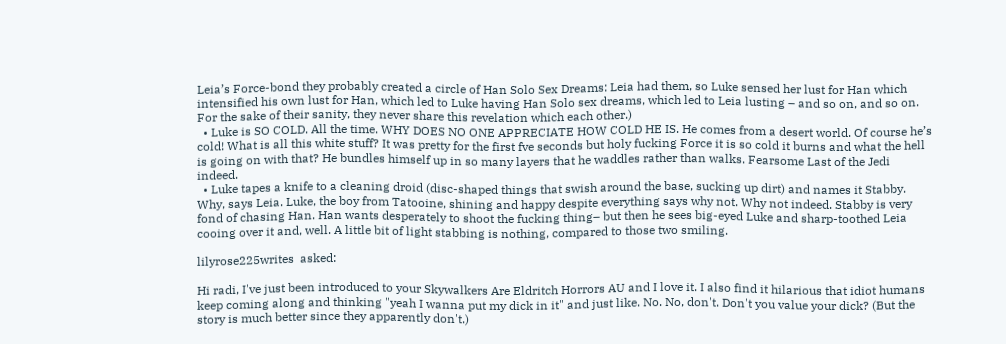Leia’s Force-bond they probably created a circle of Han Solo Sex Dreams: Leia had them, so Luke sensed her lust for Han which intensified his own lust for Han, which led to Luke having Han Solo sex dreams, which led to Leia lusting – and so on, and so on. For the sake of their sanity, they never share this revelation which each other.)
  • Luke is SO COLD. All the time. WHY DOES NO ONE APPRECIATE HOW COLD HE IS. He comes from a desert world. Of course he’s cold! What is all this white stuff? It was pretty for the first fve seconds but holy fucking Force it is so cold it burns and what the hell is going on with that? He bundles himself up in so many layers that he waddles rather than walks. Fearsome Last of the Jedi indeed.
  • Luke tapes a knife to a cleaning droid (disc-shaped things that swish around the base, sucking up dirt) and names it Stabby. Why, says Leia. Luke, the boy from Tatooine, shining and happy despite everything says why not. Why not indeed. Stabby is very fond of chasing Han. Han wants desperately to shoot the fucking thing– but then he sees big-eyed Luke and sharp-toothed Leia cooing over it and, well. A little bit of light stabbing is nothing, compared to those two smiling.

lilyrose225writes  asked:

Hi radi, I've just been introduced to your Skywalkers Are Eldritch Horrors AU and I love it. I also find it hilarious that idiot humans keep coming along and thinking "yeah I wanna put my dick in it" and just like. No. No, don't. Don't you value your dick? (But the story is much better since they apparently don't.)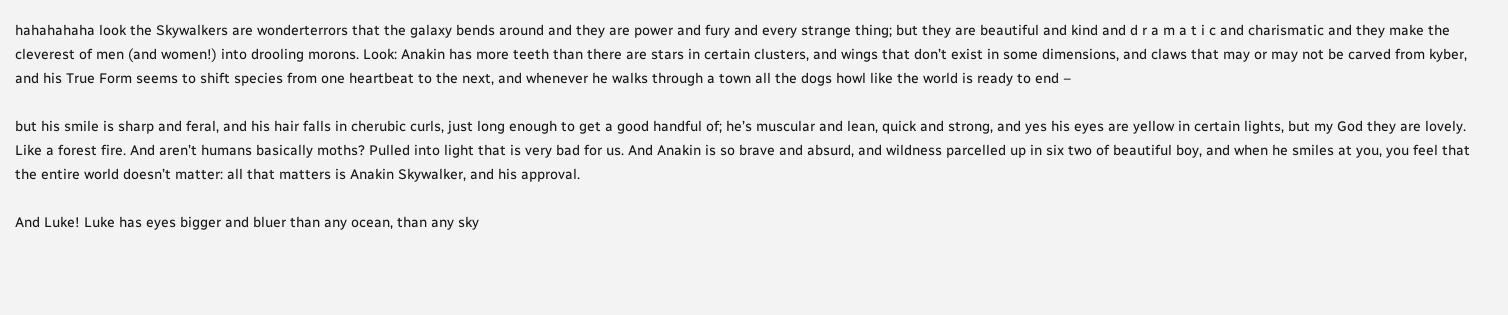hahahahaha look the Skywalkers are wonderterrors that the galaxy bends around and they are power and fury and every strange thing; but they are beautiful and kind and d r a m a t i c and charismatic and they make the cleverest of men (and women!) into drooling morons. Look: Anakin has more teeth than there are stars in certain clusters, and wings that don’t exist in some dimensions, and claws that may or may not be carved from kyber, and his True Form seems to shift species from one heartbeat to the next, and whenever he walks through a town all the dogs howl like the world is ready to end –

but his smile is sharp and feral, and his hair falls in cherubic curls, just long enough to get a good handful of; he’s muscular and lean, quick and strong, and yes his eyes are yellow in certain lights, but my God they are lovely. Like a forest fire. And aren’t humans basically moths? Pulled into light that is very bad for us. And Anakin is so brave and absurd, and wildness parcelled up in six two of beautiful boy, and when he smiles at you, you feel that the entire world doesn’t matter: all that matters is Anakin Skywalker, and his approval.

And Luke! Luke has eyes bigger and bluer than any ocean, than any sky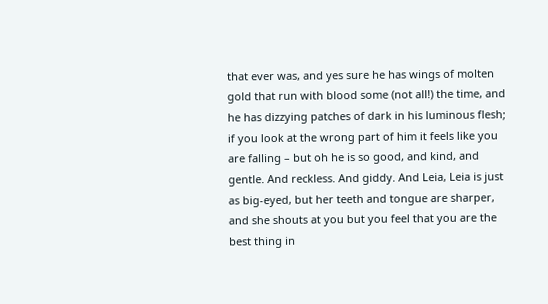that ever was, and yes sure he has wings of molten gold that run with blood some (not all!) the time, and he has dizzying patches of dark in his luminous flesh; if you look at the wrong part of him it feels like you are falling – but oh he is so good, and kind, and gentle. And reckless. And giddy. And Leia, Leia is just as big-eyed, but her teeth and tongue are sharper, and she shouts at you but you feel that you are the best thing in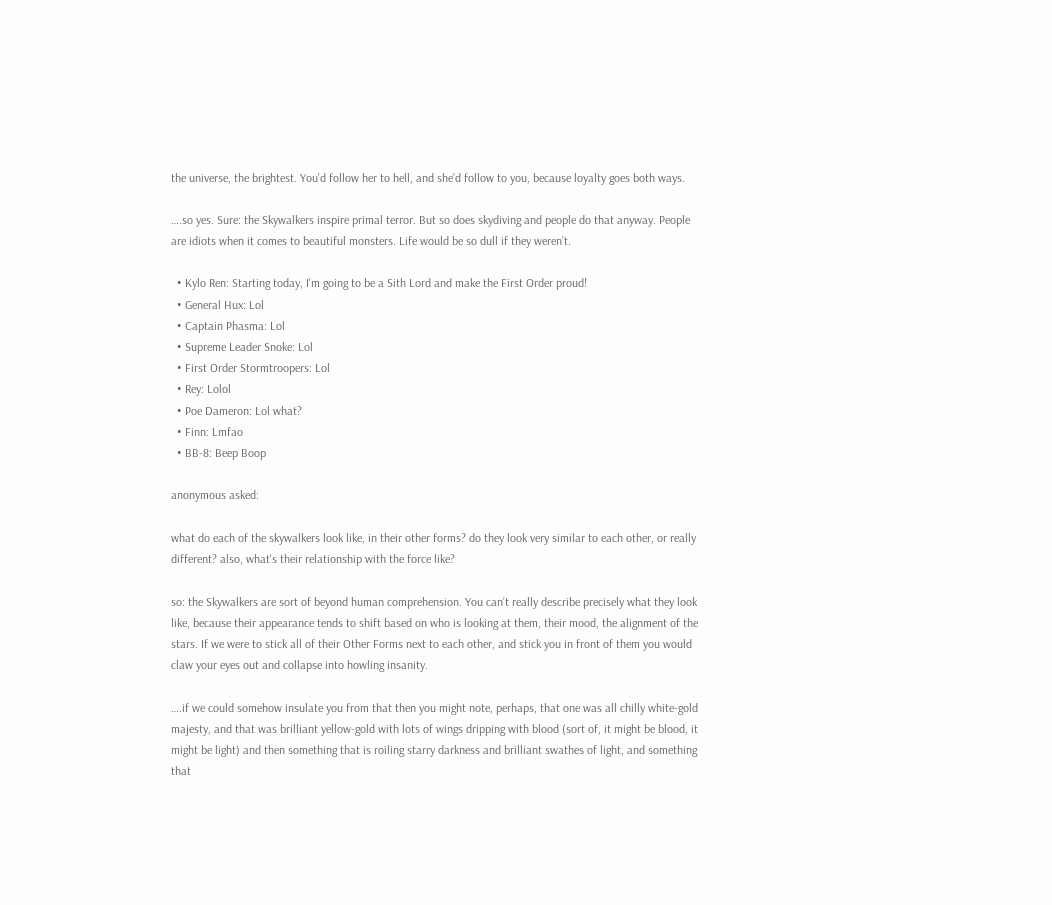the universe, the brightest. You’d follow her to hell, and she’d follow to you, because loyalty goes both ways.

….so yes. Sure: the Skywalkers inspire primal terror. But so does skydiving and people do that anyway. People are idiots when it comes to beautiful monsters. Life would be so dull if they weren’t.

  • Kylo Ren: Starting today, I'm going to be a Sith Lord and make the First Order proud!
  • General Hux: Lol
  • Captain Phasma: Lol
  • Supreme Leader Snoke: Lol
  • First Order Stormtroopers: Lol
  • Rey: Lolol
  • Poe Dameron: Lol what?
  • Finn: Lmfao
  • BB-8: Beep Boop

anonymous asked:

what do each of the skywalkers look like, in their other forms? do they look very similar to each other, or really different? also, what's their relationship with the force like?

so: the Skywalkers are sort of beyond human comprehension. You can’t really describe precisely what they look like, because their appearance tends to shift based on who is looking at them, their mood, the alignment of the stars. If we were to stick all of their Other Forms next to each other, and stick you in front of them you would claw your eyes out and collapse into howling insanity.

….if we could somehow insulate you from that then you might note, perhaps, that one was all chilly white-gold majesty, and that was brilliant yellow-gold with lots of wings dripping with blood (sort of, it might be blood, it might be light) and then something that is roiling starry darkness and brilliant swathes of light, and something that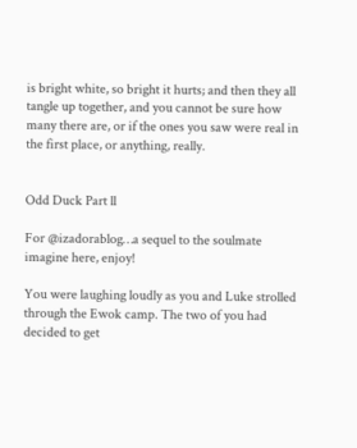is bright white, so bright it hurts; and then they all tangle up together, and you cannot be sure how many there are, or if the ones you saw were real in the first place, or anything, really.


Odd Duck Part ll

For @izadorablog…a sequel to the soulmate imagine here, enjoy!

You were laughing loudly as you and Luke strolled through the Ewok camp. The two of you had decided to get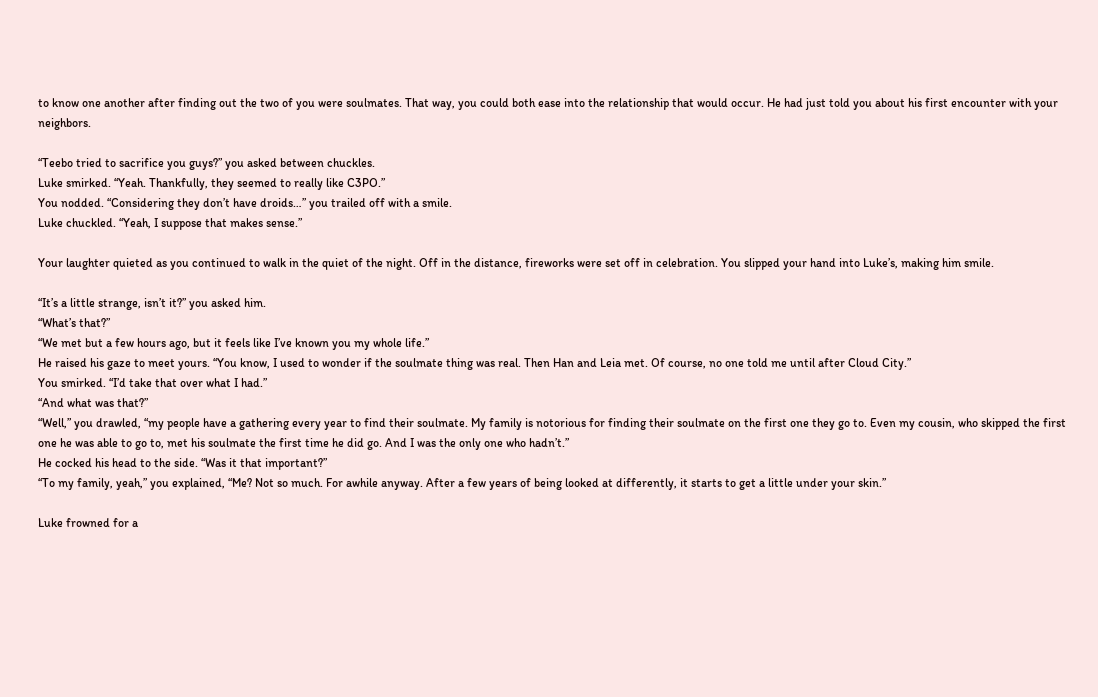to know one another after finding out the two of you were soulmates. That way, you could both ease into the relationship that would occur. He had just told you about his first encounter with your neighbors.

“Teebo tried to sacrifice you guys?” you asked between chuckles.
Luke smirked. “Yeah. Thankfully, they seemed to really like C3PO.”
You nodded. “Considering they don’t have droids…” you trailed off with a smile.
Luke chuckled. “Yeah, I suppose that makes sense.”

Your laughter quieted as you continued to walk in the quiet of the night. Off in the distance, fireworks were set off in celebration. You slipped your hand into Luke’s, making him smile.

“It’s a little strange, isn’t it?” you asked him.
“What’s that?”
“We met but a few hours ago, but it feels like I’ve known you my whole life.”
He raised his gaze to meet yours. “You know, I used to wonder if the soulmate thing was real. Then Han and Leia met. Of course, no one told me until after Cloud City.”
You smirked. “I’d take that over what I had.”
“And what was that?”
“Well,” you drawled, “my people have a gathering every year to find their soulmate. My family is notorious for finding their soulmate on the first one they go to. Even my cousin, who skipped the first one he was able to go to, met his soulmate the first time he did go. And I was the only one who hadn’t.”
He cocked his head to the side. “Was it that important?”
“To my family, yeah,” you explained, “Me? Not so much. For awhile anyway. After a few years of being looked at differently, it starts to get a little under your skin.”

Luke frowned for a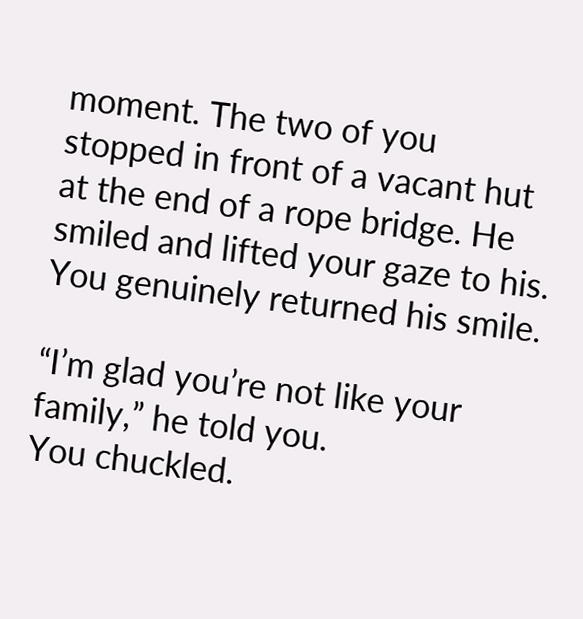moment. The two of you stopped in front of a vacant hut at the end of a rope bridge. He smiled and lifted your gaze to his. You genuinely returned his smile.

“I’m glad you’re not like your family,” he told you.
You chuckled.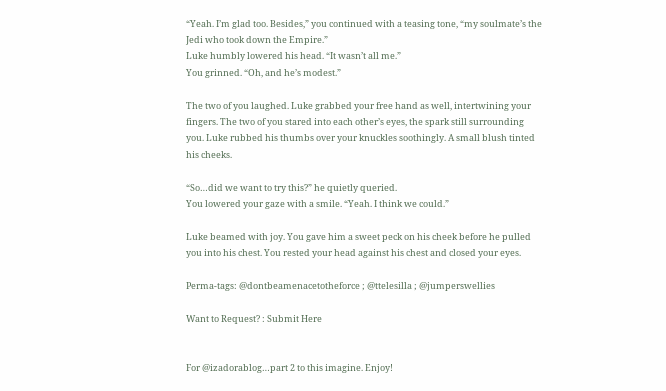“Yeah. I’m glad too. Besides,” you continued with a teasing tone, “my soulmate’s the Jedi who took down the Empire.”
Luke humbly lowered his head. “It wasn’t all me.”
You grinned. “Oh, and he’s modest.”

The two of you laughed. Luke grabbed your free hand as well, intertwining your fingers. The two of you stared into each other’s eyes, the spark still surrounding you. Luke rubbed his thumbs over your knuckles soothingly. A small blush tinted his cheeks.

“So…did we want to try this?” he quietly queried.
You lowered your gaze with a smile. “Yeah. I think we could.”

Luke beamed with joy. You gave him a sweet peck on his cheek before he pulled you into his chest. You rested your head against his chest and closed your eyes.

Perma-tags: @dontbeamenacetotheforce ; @ttelesilla ; @jumperswellies

Want to Request? : Submit Here


For @izadorablog…part 2 to this imagine. Enjoy!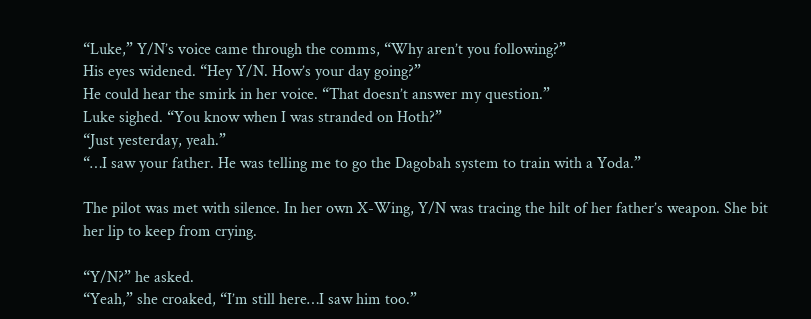“Luke,” Y/N’s voice came through the comms, “Why aren’t you following?”
His eyes widened. “Hey Y/N. How’s your day going?”
He could hear the smirk in her voice. “That doesn’t answer my question.”
Luke sighed. “You know when I was stranded on Hoth?”
“Just yesterday, yeah.”
“…I saw your father. He was telling me to go the Dagobah system to train with a Yoda.”

The pilot was met with silence. In her own X-Wing, Y/N was tracing the hilt of her father’s weapon. She bit her lip to keep from crying.

“Y/N?” he asked.
“Yeah,” she croaked, “I’m still here…I saw him too.”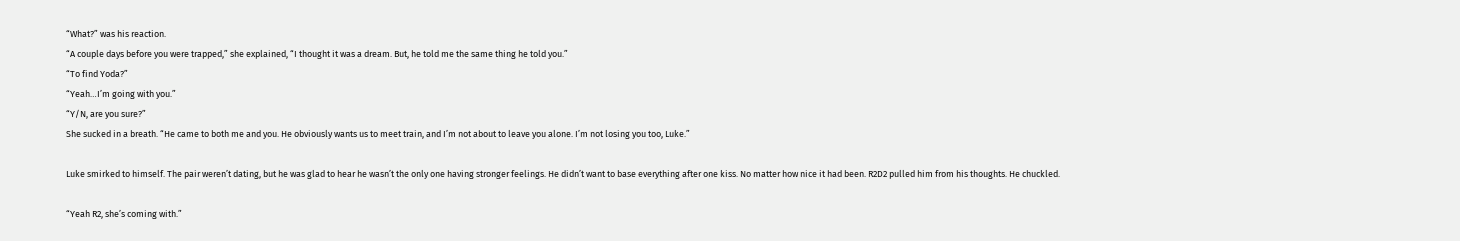“What?” was his reaction.
“A couple days before you were trapped,” she explained, “I thought it was a dream. But, he told me the same thing he told you.”
“To find Yoda?”
“Yeah…I’m going with you.”
“Y/N, are you sure?”
She sucked in a breath. “He came to both me and you. He obviously wants us to meet train, and I’m not about to leave you alone. I’m not losing you too, Luke.”

Luke smirked to himself. The pair weren’t dating, but he was glad to hear he wasn’t the only one having stronger feelings. He didn’t want to base everything after one kiss. No matter how nice it had been. R2D2 pulled him from his thoughts. He chuckled.

“Yeah R2, she’s coming with.”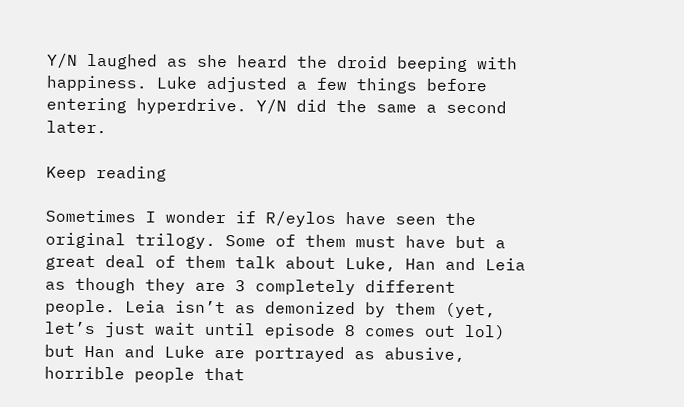Y/N laughed as she heard the droid beeping with happiness. Luke adjusted a few things before entering hyperdrive. Y/N did the same a second later.

Keep reading

Sometimes I wonder if R/eylos have seen the original trilogy. Some of them must have but a great deal of them talk about Luke, Han and Leia as though they are 3 completely different people. Leia isn’t as demonized by them (yet, let’s just wait until episode 8 comes out lol) but Han and Luke are portrayed as abusive, horrible people that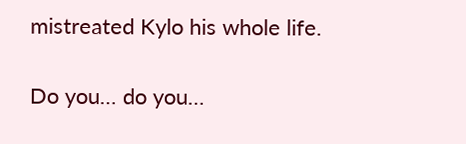mistreated Kylo his whole life.

Do you… do you…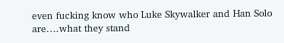even fucking know who Luke Skywalker and Han Solo are….what they stand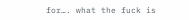for…. what the fuck is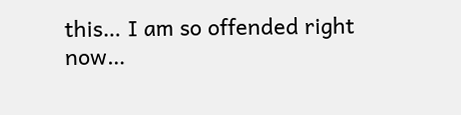this… I am so offended right now…